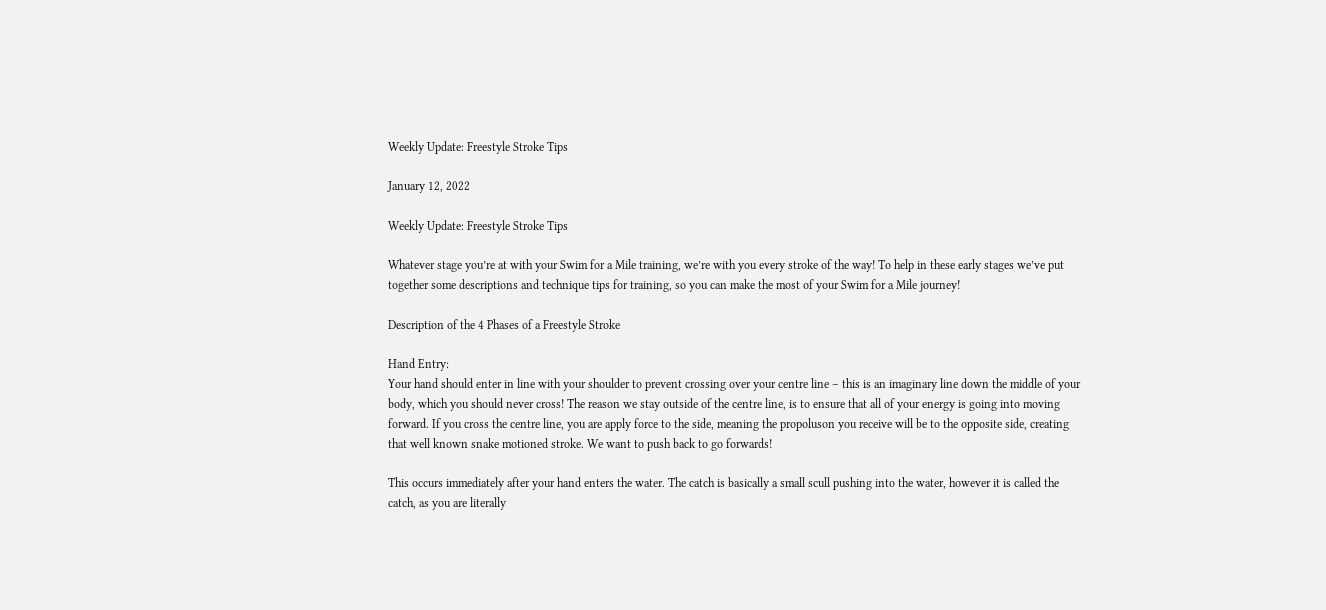Weekly Update: Freestyle Stroke Tips

January 12, 2022

Weekly Update: Freestyle Stroke Tips

Whatever stage you’re at with your Swim for a Mile training, we’re with you every stroke of the way! To help in these early stages we’ve put together some descriptions and technique tips for training, so you can make the most of your Swim for a Mile journey!

Description of the 4 Phases of a Freestyle Stroke

Hand Entry:
Your hand should enter in line with your shoulder to prevent crossing over your centre line – this is an imaginary line down the middle of your body, which you should never cross! The reason we stay outside of the centre line, is to ensure that all of your energy is going into moving forward. If you cross the centre line, you are apply force to the side, meaning the propoluson you receive will be to the opposite side, creating that well known snake motioned stroke. We want to push back to go forwards!

This occurs immediately after your hand enters the water. The catch is basically a small scull pushing into the water, however it is called the catch, as you are literally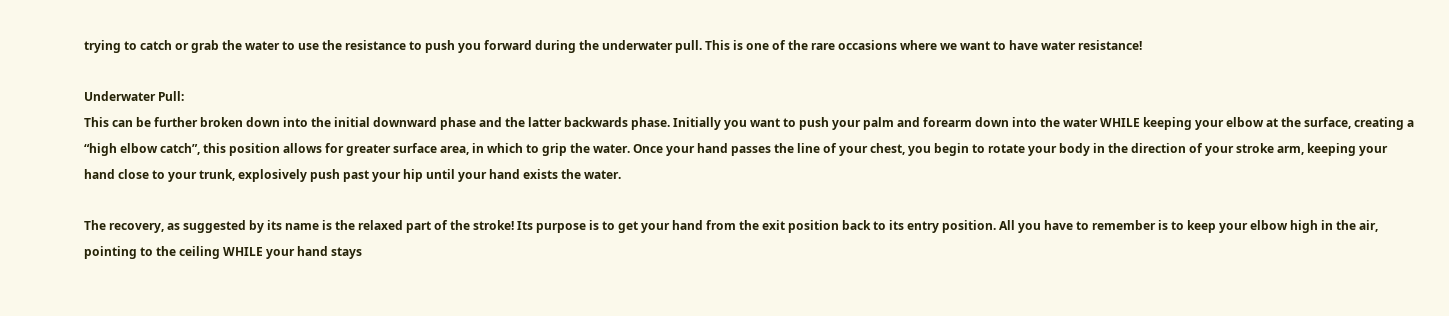trying to catch or grab the water to use the resistance to push you forward during the underwater pull. This is one of the rare occasions where we want to have water resistance!

Underwater Pull:
This can be further broken down into the initial downward phase and the latter backwards phase. Initially you want to push your palm and forearm down into the water WHILE keeping your elbow at the surface, creating a “high elbow catch”, this position allows for greater surface area, in which to grip the water. Once your hand passes the line of your chest, you begin to rotate your body in the direction of your stroke arm, keeping your hand close to your trunk, explosively push past your hip until your hand exists the water.

The recovery, as suggested by its name is the relaxed part of the stroke! Its purpose is to get your hand from the exit position back to its entry position. All you have to remember is to keep your elbow high in the air, pointing to the ceiling WHILE your hand stays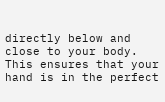directly below and close to your body. This ensures that your hand is in the perfect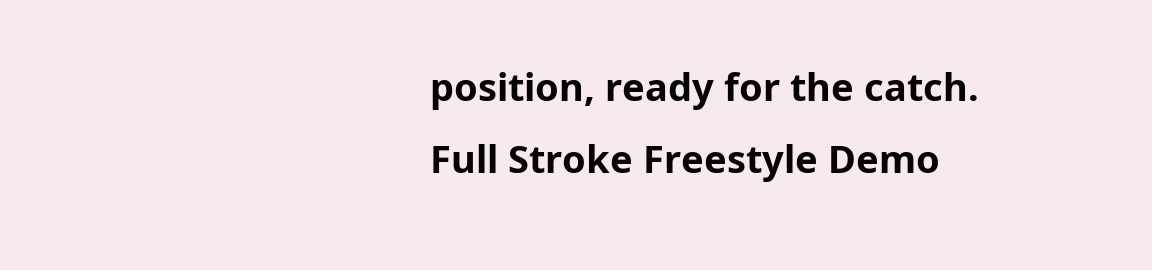position, ready for the catch.
Full Stroke Freestyle Demo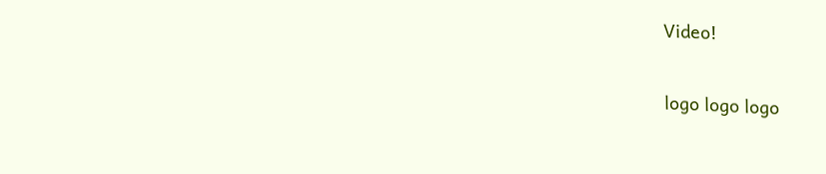Video!

logo logo logo